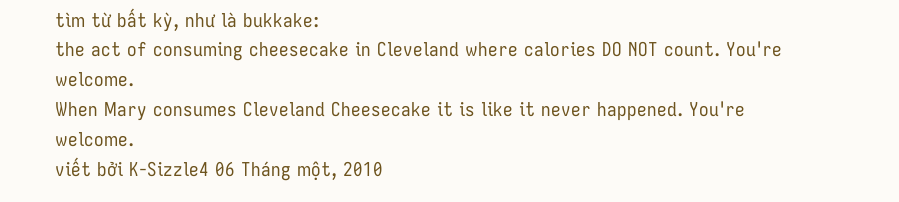tìm từ bất kỳ, như là bukkake:
the act of consuming cheesecake in Cleveland where calories DO NOT count. You're welcome.
When Mary consumes Cleveland Cheesecake it is like it never happened. You're welcome.
viết bởi K-Sizzle4 06 Tháng một, 2010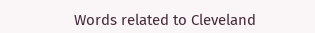Words related to Cleveland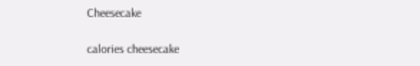Cheesecake

calories cheesecake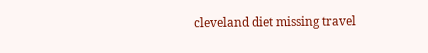cleveland diet missing travel